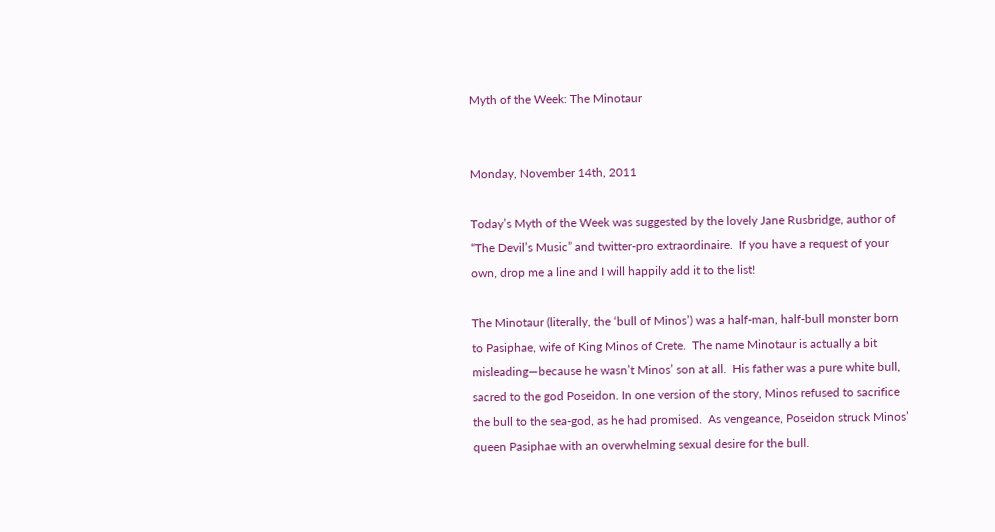Myth of the Week: The Minotaur


Monday, November 14th, 2011

Today’s Myth of the Week was suggested by the lovely Jane Rusbridge, author of “The Devil’s Music” and twitter-pro extraordinaire.  If you have a request of your own, drop me a line and I will happily add it to the list!

The Minotaur (literally, the ‘bull of Minos’) was a half-man, half-bull monster born to Pasiphae, wife of King Minos of Crete.  The name Minotaur is actually a bit misleading—because he wasn’t Minos’ son at all.  His father was a pure white bull, sacred to the god Poseidon. In one version of the story, Minos refused to sacrifice the bull to the sea-god, as he had promised.  As vengeance, Poseidon struck Minos’ queen Pasiphae with an overwhelming sexual desire for the bull.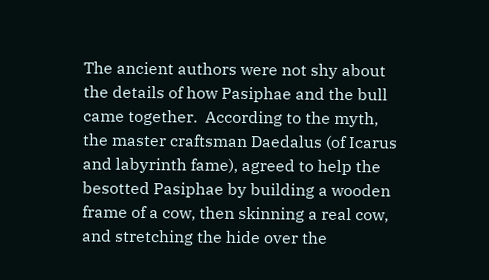The ancient authors were not shy about the details of how Pasiphae and the bull came together.  According to the myth, the master craftsman Daedalus (of Icarus and labyrinth fame), agreed to help the besotted Pasiphae by building a wooden frame of a cow, then skinning a real cow, and stretching the hide over the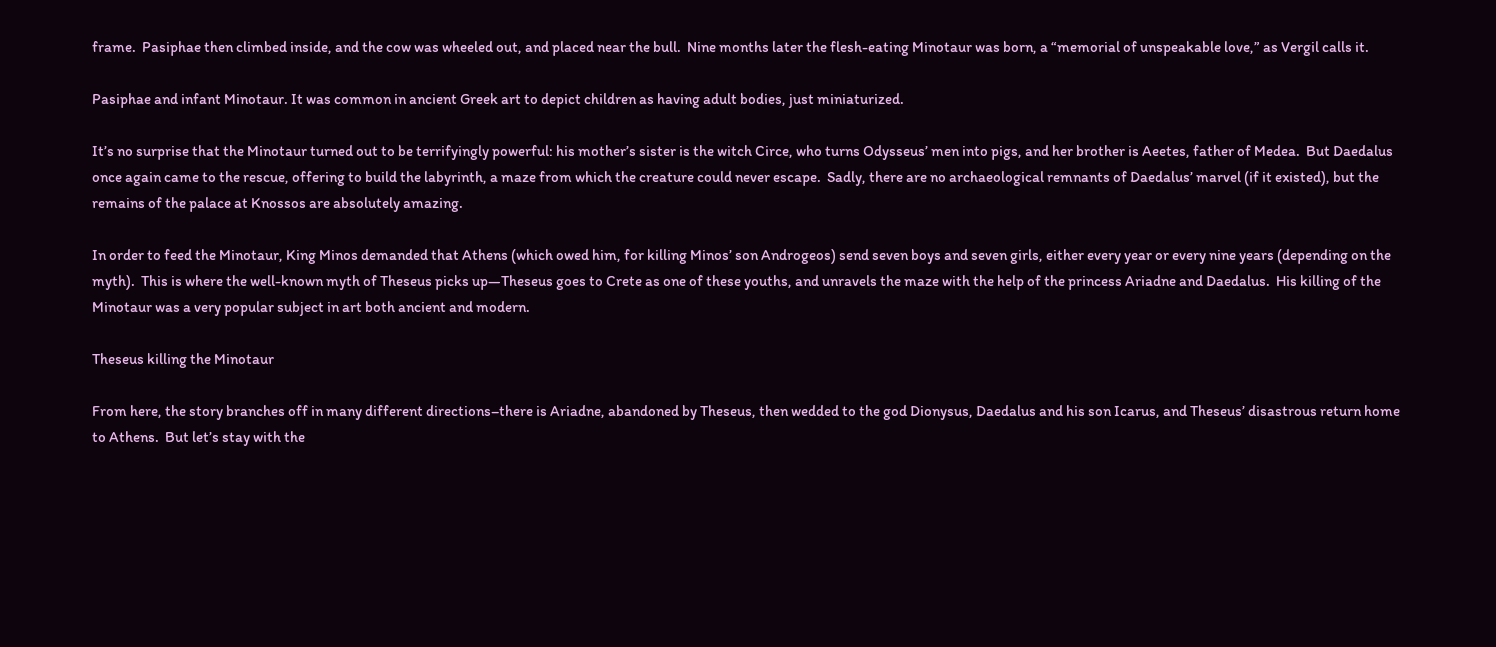frame.  Pasiphae then climbed inside, and the cow was wheeled out, and placed near the bull.  Nine months later the flesh-eating Minotaur was born, a “memorial of unspeakable love,” as Vergil calls it.

Pasiphae and infant Minotaur. It was common in ancient Greek art to depict children as having adult bodies, just miniaturized.

It’s no surprise that the Minotaur turned out to be terrifyingly powerful: his mother’s sister is the witch Circe, who turns Odysseus’ men into pigs, and her brother is Aeetes, father of Medea.  But Daedalus once again came to the rescue, offering to build the labyrinth, a maze from which the creature could never escape.  Sadly, there are no archaeological remnants of Daedalus’ marvel (if it existed), but the remains of the palace at Knossos are absolutely amazing.

In order to feed the Minotaur, King Minos demanded that Athens (which owed him, for killing Minos’ son Androgeos) send seven boys and seven girls, either every year or every nine years (depending on the myth).  This is where the well-known myth of Theseus picks up—Theseus goes to Crete as one of these youths, and unravels the maze with the help of the princess Ariadne and Daedalus.  His killing of the Minotaur was a very popular subject in art both ancient and modern.

Theseus killing the Minotaur

From here, the story branches off in many different directions–there is Ariadne, abandoned by Theseus, then wedded to the god Dionysus, Daedalus and his son Icarus, and Theseus’ disastrous return home to Athens.  But let’s stay with the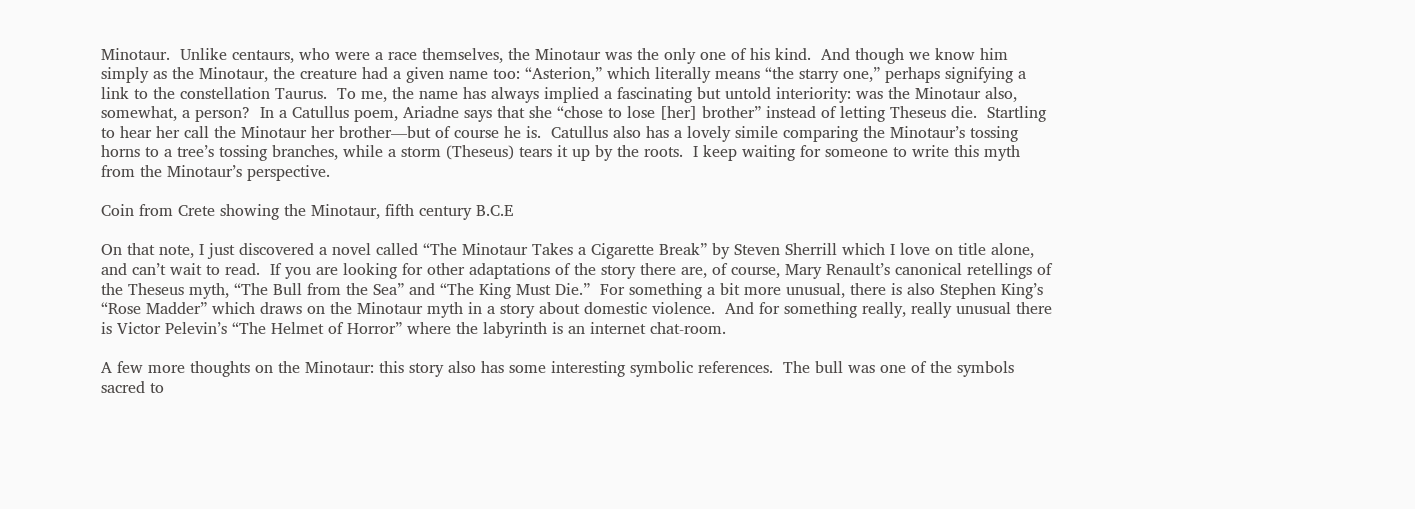Minotaur.  Unlike centaurs, who were a race themselves, the Minotaur was the only one of his kind.  And though we know him simply as the Minotaur, the creature had a given name too: “Asterion,” which literally means “the starry one,” perhaps signifying a link to the constellation Taurus.  To me, the name has always implied a fascinating but untold interiority: was the Minotaur also, somewhat, a person?  In a Catullus poem, Ariadne says that she “chose to lose [her] brother” instead of letting Theseus die.  Startling to hear her call the Minotaur her brother—but of course he is.  Catullus also has a lovely simile comparing the Minotaur’s tossing horns to a tree’s tossing branches, while a storm (Theseus) tears it up by the roots.  I keep waiting for someone to write this myth from the Minotaur’s perspective.

Coin from Crete showing the Minotaur, fifth century B.C.E

On that note, I just discovered a novel called “The Minotaur Takes a Cigarette Break” by Steven Sherrill which I love on title alone, and can’t wait to read.  If you are looking for other adaptations of the story there are, of course, Mary Renault’s canonical retellings of the Theseus myth, “The Bull from the Sea” and “The King Must Die.”  For something a bit more unusual, there is also Stephen King’s “Rose Madder” which draws on the Minotaur myth in a story about domestic violence.  And for something really, really unusual there is Victor Pelevin’s “The Helmet of Horror” where the labyrinth is an internet chat-room.

A few more thoughts on the Minotaur: this story also has some interesting symbolic references.  The bull was one of the symbols sacred to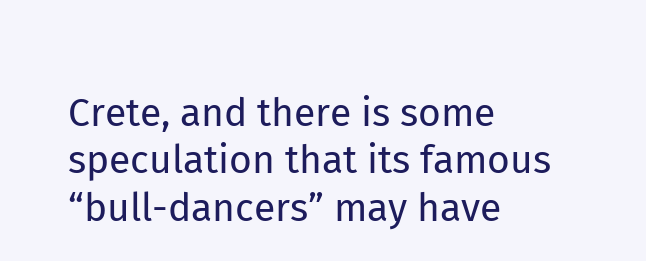Crete, and there is some speculation that its famous “bull-dancers” may have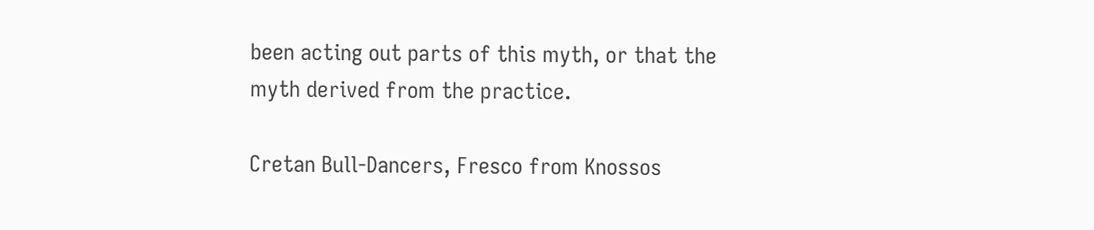been acting out parts of this myth, or that the myth derived from the practice.

Cretan Bull-Dancers, Fresco from Knossos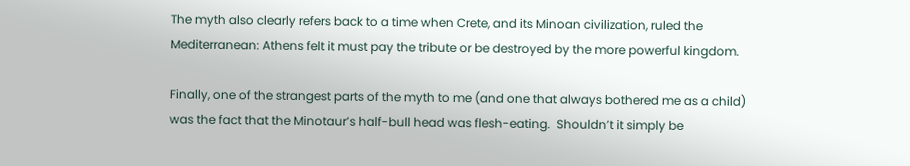The myth also clearly refers back to a time when Crete, and its Minoan civilization, ruled the Mediterranean: Athens felt it must pay the tribute or be destroyed by the more powerful kingdom.

Finally, one of the strangest parts of the myth to me (and one that always bothered me as a child) was the fact that the Minotaur’s half-bull head was flesh-eating.  Shouldn’t it simply be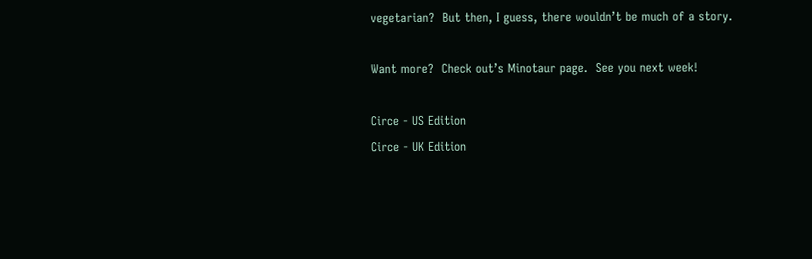vegetarian?  But then, I guess, there wouldn’t be much of a story.

Want more?  Check out’s Minotaur page.  See you next week!

Circe - US Edition
Circe - UK Edition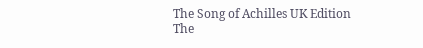The Song of Achilles UK Edition
The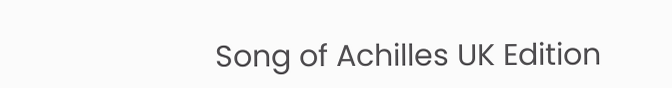Song of Achilles UK Edition